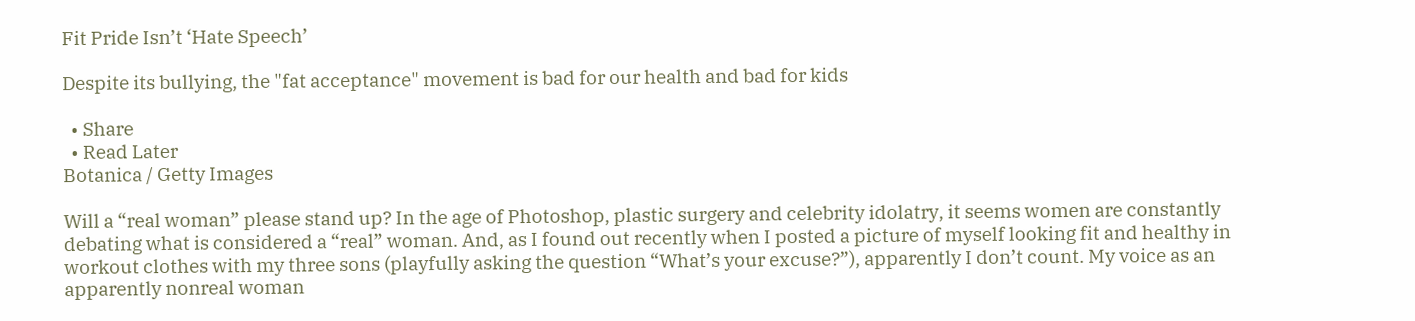Fit Pride Isn’t ‘Hate Speech’

Despite its bullying, the "fat acceptance" movement is bad for our health and bad for kids

  • Share
  • Read Later
Botanica / Getty Images

Will a “real woman” please stand up? In the age of Photoshop, plastic surgery and celebrity idolatry, it seems women are constantly debating what is considered a “real” woman. And, as I found out recently when I posted a picture of myself looking fit and healthy in workout clothes with my three sons (playfully asking the question “What’s your excuse?”), apparently I don’t count. My voice as an apparently nonreal woman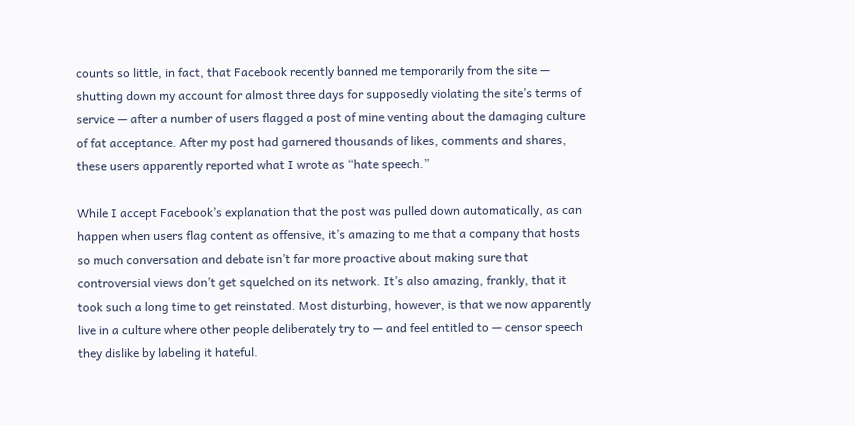counts so little, in fact, that Facebook recently banned me temporarily from the site — shutting down my account for almost three days for supposedly violating the site’s terms of service — after a number of users flagged a post of mine venting about the damaging culture of fat acceptance. After my post had garnered thousands of likes, comments and shares, these users apparently reported what I wrote as “hate speech.”

While I accept Facebook’s explanation that the post was pulled down automatically, as can happen when users flag content as offensive, it’s amazing to me that a company that hosts so much conversation and debate isn’t far more proactive about making sure that controversial views don’t get squelched on its network. It’s also amazing, frankly, that it took such a long time to get reinstated. Most disturbing, however, is that we now apparently live in a culture where other people deliberately try to — and feel entitled to — censor speech they dislike by labeling it hateful.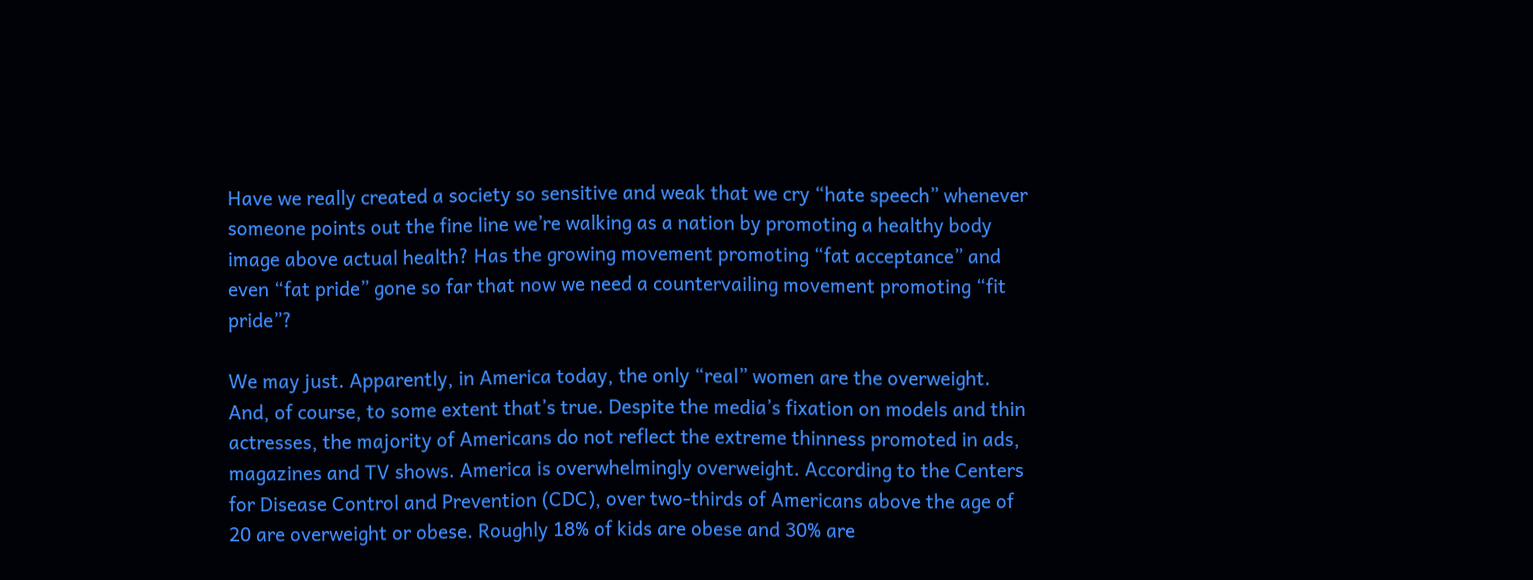Have we really created a society so sensitive and weak that we cry “hate speech” whenever someone points out the fine line we’re walking as a nation by promoting a healthy body image above actual health? Has the growing movement promoting “fat acceptance” and even “fat pride” gone so far that now we need a countervailing movement promoting “fit pride”?

We may just. Apparently, in America today, the only “real” women are the overweight. And, of course, to some extent that’s true. Despite the media’s fixation on models and thin actresses, the majority of Americans do not reflect the extreme thinness promoted in ads, magazines and TV shows. America is overwhelmingly overweight. According to the Centers for Disease Control and Prevention (CDC), over two-thirds of Americans above the age of 20 are overweight or obese. Roughly 18% of kids are obese and 30% are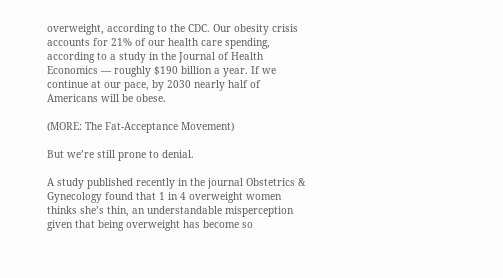overweight, according to the CDC. Our obesity crisis accounts for 21% of our health care spending, according to a study in the Journal of Health Economics — roughly $190 billion a year. If we continue at our pace, by 2030 nearly half of Americans will be obese.

(MORE: The Fat-Acceptance Movement)

But we’re still prone to denial.

A study published recently in the journal Obstetrics & Gynecology found that 1 in 4 overweight women thinks she’s thin, an understandable misperception given that being overweight has become so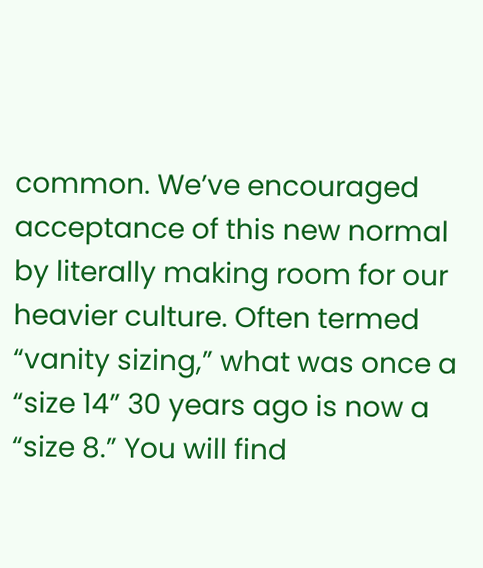common. We’ve encouraged acceptance of this new normal by literally making room for our heavier culture. Often termed “vanity sizing,” what was once a “size 14” 30 years ago is now a “size 8.” You will find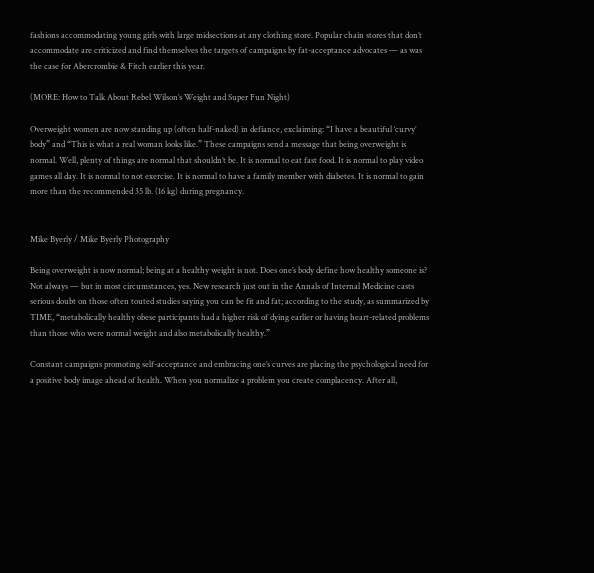fashions accommodating young girls with large midsections at any clothing store. Popular chain stores that don’t accommodate are criticized and find themselves the targets of campaigns by fat-acceptance advocates — as was the case for Abercrombie & Fitch earlier this year.

(MORE: How to Talk About Rebel Wilson’s Weight and Super Fun Night)

Overweight women are now standing up (often half-naked) in defiance, exclaiming: “I have a beautiful ‘curvy’ body” and “This is what a real woman looks like.” These campaigns send a message that being overweight is normal. Well, plenty of things are normal that shouldn’t be. It is normal to eat fast food. It is normal to play video games all day. It is normal to not exercise. It is normal to have a family member with diabetes. It is normal to gain more than the recommended 35 lb. (16 kg) during pregnancy.


Mike Byerly / Mike Byerly Photography

Being overweight is now normal; being at a healthy weight is not. Does one’s body define how healthy someone is? Not always — but in most circumstances, yes. New research just out in the Annals of Internal Medicine casts serious doubt on those often touted studies saying you can be fit and fat; according to the study, as summarized by TIME, “metabolically healthy obese participants had a higher risk of dying earlier or having heart-related problems than those who were normal weight and also metabolically healthy.”

Constant campaigns promoting self-acceptance and embracing one’s curves are placing the psychological need for a positive body image ahead of health. When you normalize a problem you create complacency. After all,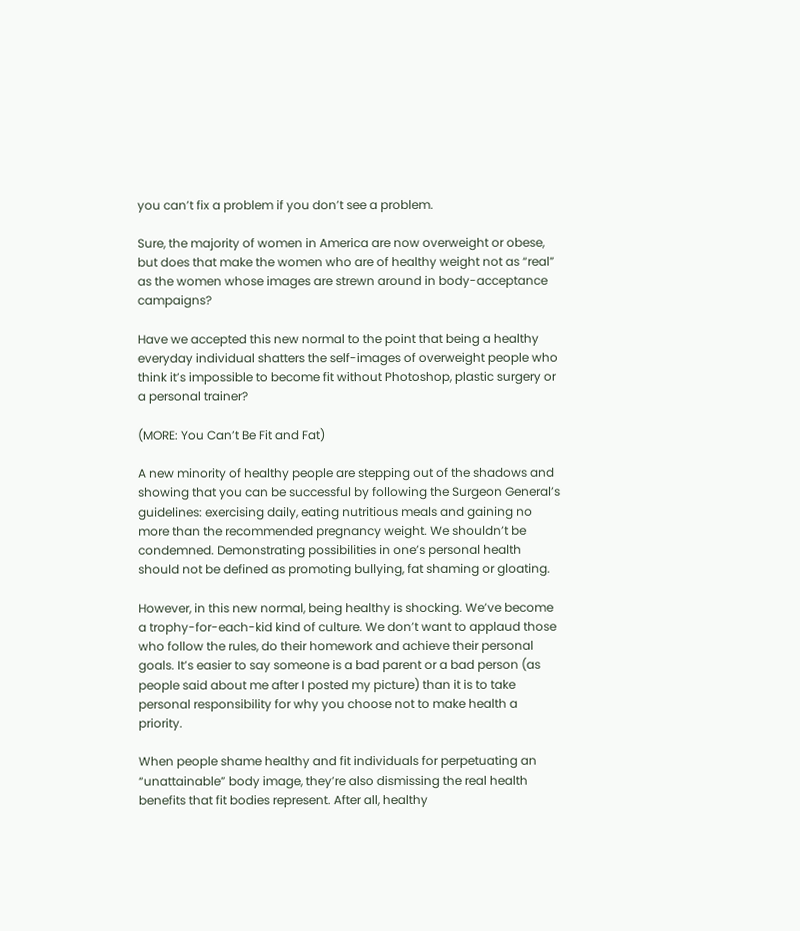you can’t fix a problem if you don’t see a problem.

Sure, the majority of women in America are now overweight or obese, but does that make the women who are of healthy weight not as “real” as the women whose images are strewn around in body-acceptance campaigns?

Have we accepted this new normal to the point that being a healthy everyday individual shatters the self-images of overweight people who think it’s impossible to become fit without Photoshop, plastic surgery or a personal trainer?

(MORE: You Can’t Be Fit and Fat)

A new minority of healthy people are stepping out of the shadows and showing that you can be successful by following the Surgeon General’s guidelines: exercising daily, eating nutritious meals and gaining no more than the recommended pregnancy weight. We shouldn’t be condemned. Demonstrating possibilities in one’s personal health should not be defined as promoting bullying, fat shaming or gloating.

However, in this new normal, being healthy is shocking. We’ve become a trophy-for-each-kid kind of culture. We don’t want to applaud those who follow the rules, do their homework and achieve their personal goals. It’s easier to say someone is a bad parent or a bad person (as people said about me after I posted my picture) than it is to take personal responsibility for why you choose not to make health a priority.

When people shame healthy and fit individuals for perpetuating an “unattainable” body image, they’re also dismissing the real health benefits that fit bodies represent. After all, healthy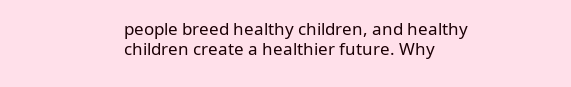people breed healthy children, and healthy children create a healthier future. Why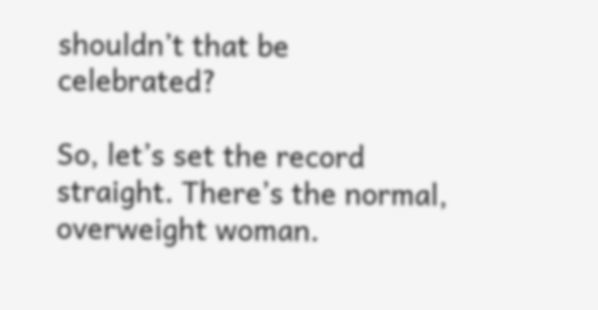shouldn’t that be celebrated?

So, let’s set the record straight. There’s the normal, overweight woman.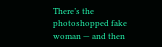There’s the photoshopped fake woman — and then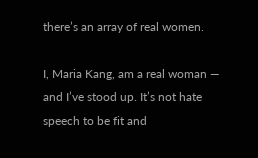there’s an array of real women.

I, Maria Kang, am a real woman — and I’ve stood up. It’s not hate speech to be fit and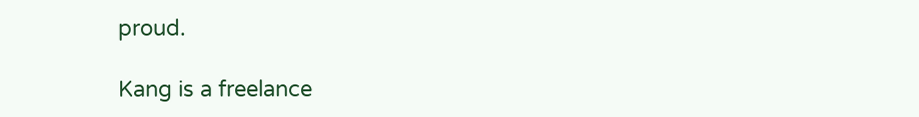proud.

Kang is a freelance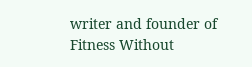writer and founder of Fitness Without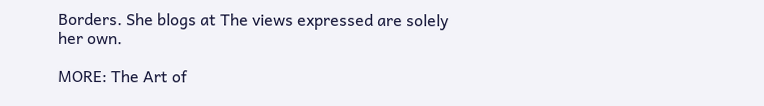Borders. She blogs at The views expressed are solely her own.

MORE: The Art of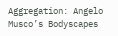Aggregation: Angelo Musco’s Bodyscapes